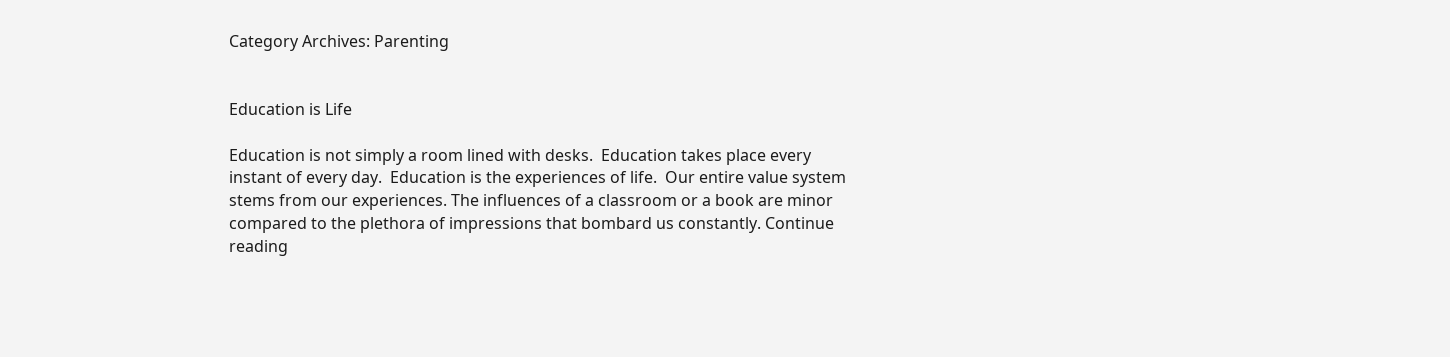Category Archives: Parenting


Education is Life

Education is not simply a room lined with desks.  Education takes place every instant of every day.  Education is the experiences of life.  Our entire value system stems from our experiences. The influences of a classroom or a book are minor compared to the plethora of impressions that bombard us constantly. Continue reading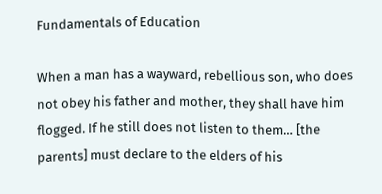Fundamentals of Education

When a man has a wayward, rebellious son, who does not obey his father and mother, they shall have him flogged. If he still does not listen to them… [the parents] must declare to the elders of his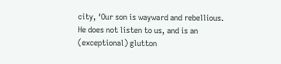city, ‘Our son is wayward and rebellious. He does not listen to us, and is an (exceptional) glutton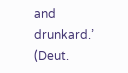and drunkard.’ (Deut.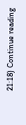21:18) Continue reading